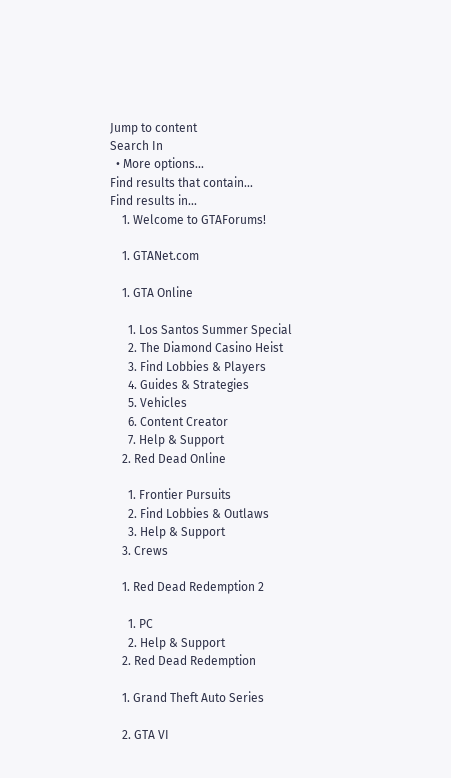Jump to content
Search In
  • More options...
Find results that contain...
Find results in...
    1. Welcome to GTAForums!

    1. GTANet.com

    1. GTA Online

      1. Los Santos Summer Special
      2. The Diamond Casino Heist
      3. Find Lobbies & Players
      4. Guides & Strategies
      5. Vehicles
      6. Content Creator
      7. Help & Support
    2. Red Dead Online

      1. Frontier Pursuits
      2. Find Lobbies & Outlaws
      3. Help & Support
    3. Crews

    1. Red Dead Redemption 2

      1. PC
      2. Help & Support
    2. Red Dead Redemption

    1. Grand Theft Auto Series

    2. GTA VI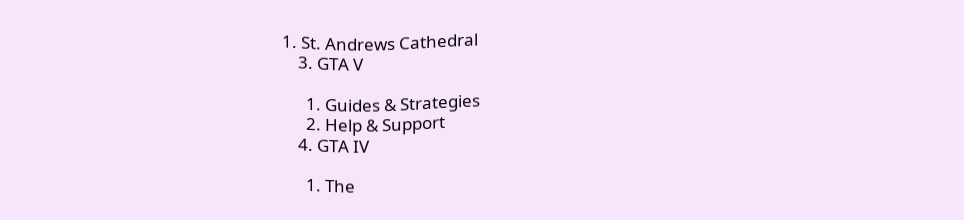1. St. Andrews Cathedral
    3. GTA V

      1. Guides & Strategies
      2. Help & Support
    4. GTA IV

      1. The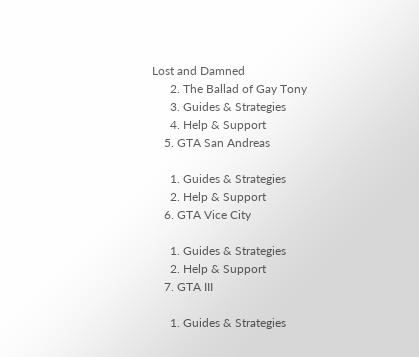Lost and Damned
      2. The Ballad of Gay Tony
      3. Guides & Strategies
      4. Help & Support
    5. GTA San Andreas

      1. Guides & Strategies
      2. Help & Support
    6. GTA Vice City

      1. Guides & Strategies
      2. Help & Support
    7. GTA III

      1. Guides & Strategies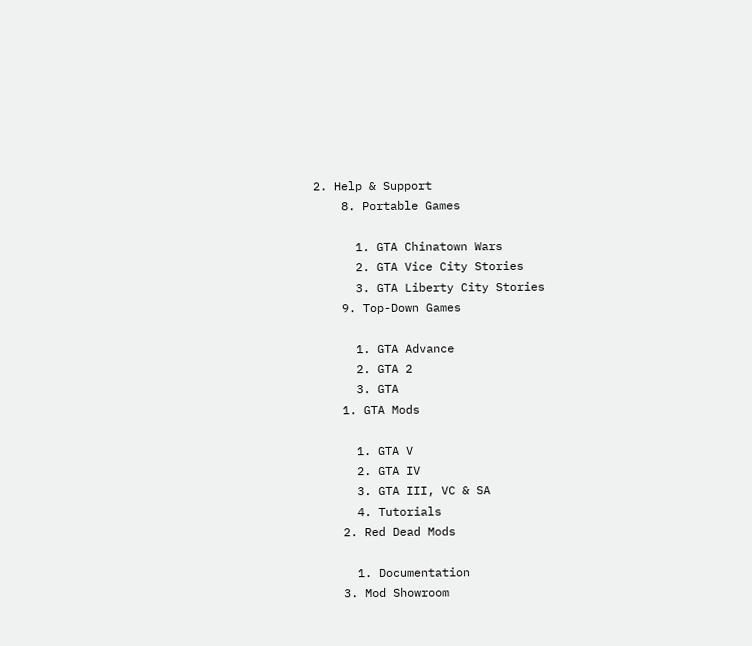2. Help & Support
    8. Portable Games

      1. GTA Chinatown Wars
      2. GTA Vice City Stories
      3. GTA Liberty City Stories
    9. Top-Down Games

      1. GTA Advance
      2. GTA 2
      3. GTA
    1. GTA Mods

      1. GTA V
      2. GTA IV
      3. GTA III, VC & SA
      4. Tutorials
    2. Red Dead Mods

      1. Documentation
    3. Mod Showroom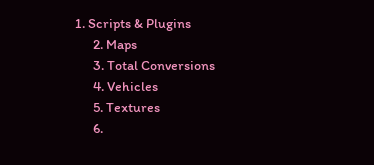1. Scripts & Plugins
      2. Maps
      3. Total Conversions
      4. Vehicles
      5. Textures
      6.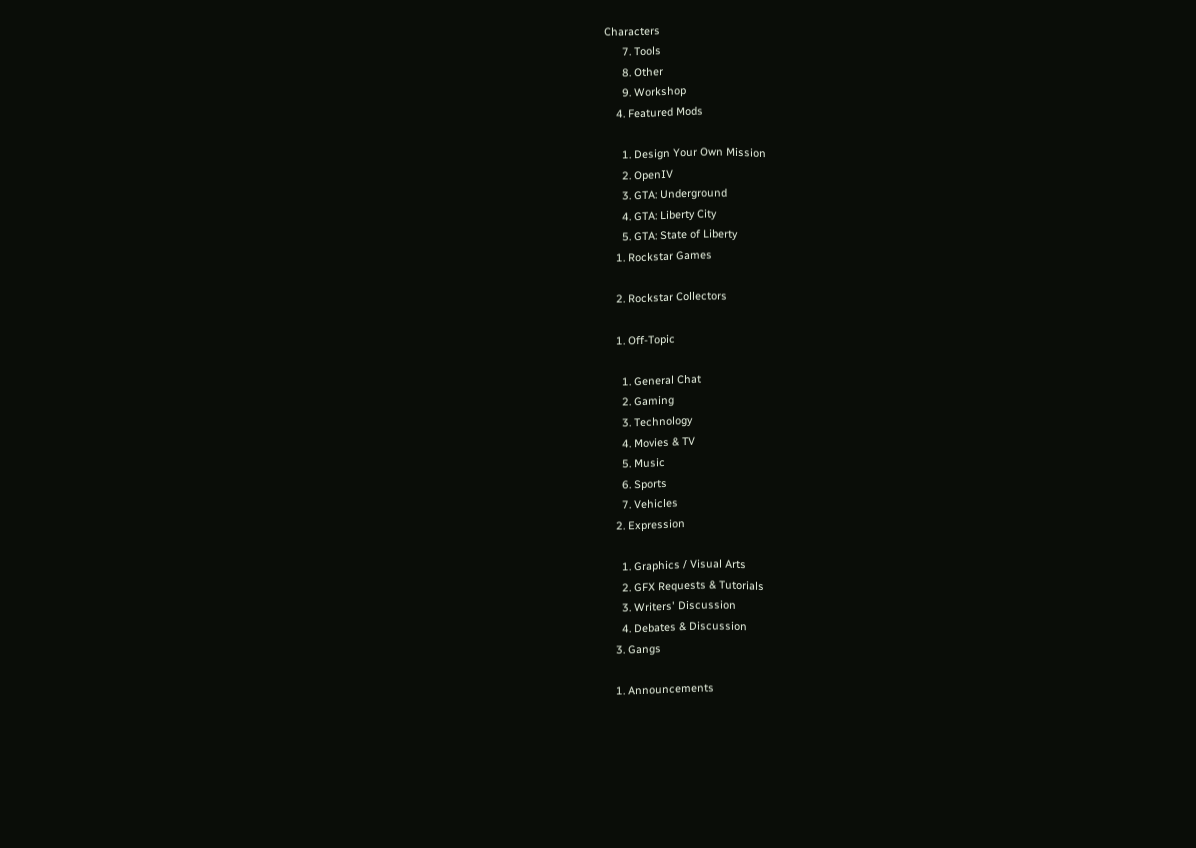Characters
      7. Tools
      8. Other
      9. Workshop
    4. Featured Mods

      1. Design Your Own Mission
      2. OpenIV
      3. GTA: Underground
      4. GTA: Liberty City
      5. GTA: State of Liberty
    1. Rockstar Games

    2. Rockstar Collectors

    1. Off-Topic

      1. General Chat
      2. Gaming
      3. Technology
      4. Movies & TV
      5. Music
      6. Sports
      7. Vehicles
    2. Expression

      1. Graphics / Visual Arts
      2. GFX Requests & Tutorials
      3. Writers' Discussion
      4. Debates & Discussion
    3. Gangs

    1. Announcements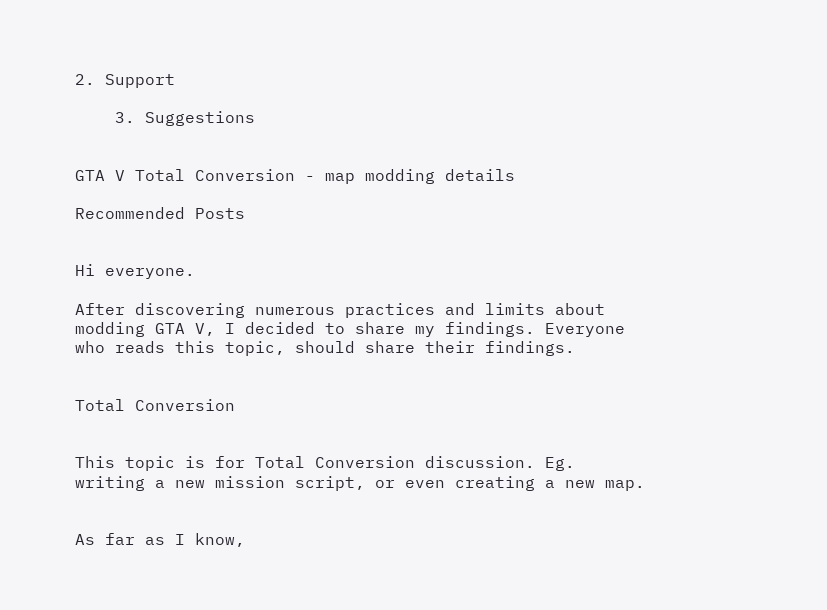2. Support

    3. Suggestions


GTA V Total Conversion - map modding details

Recommended Posts


Hi everyone.

After discovering numerous practices and limits about modding GTA V, I decided to share my findings. Everyone who reads this topic, should share their findings.


Total Conversion


This topic is for Total Conversion discussion. Eg. writing a new mission script, or even creating a new map.


As far as I know,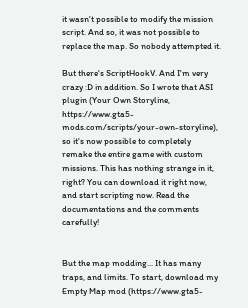it wasn't possible to modify the mission script. And so, it was not possible to replace the map. So nobody attempted it.

But there's ScriptHookV. And I'm very crazy :D in addition. So I wrote that ASI plugin (Your Own Storyline, https://www.gta5-mods.com/scripts/your-own-storyline), so it's now possible to completely remake the entire game with custom missions. This has nothing strange in it, right? You can download it right now, and start scripting now. Read the documentations and the comments carefully!


But the map modding... It has many traps, and limits. To start, download my Empty Map mod (https://www.gta5-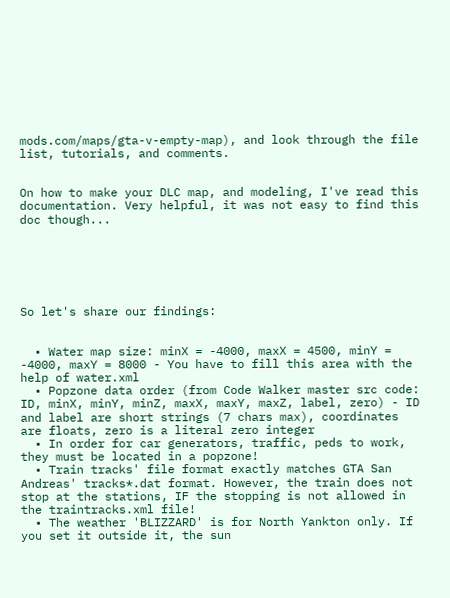mods.com/maps/gta-v-empty-map), and look through the file list, tutorials, and comments.


On how to make your DLC map, and modeling, I've read this documentation. Very helpful, it was not easy to find this doc though...






So let's share our findings:


  • Water map size: minX = -4000, maxX = 4500, minY = -4000, maxY = 8000 - You have to fill this area with the help of water.xml
  • Popzone data order (from Code Walker master src code: ID, minX, minY, minZ, maxX, maxY, maxZ, label, zero) - ID and label are short strings (7 chars max), coordinates are floats, zero is a literal zero integer
  • In order for car generators, traffic, peds to work, they must be located in a popzone!
  • Train tracks' file format exactly matches GTA San Andreas' tracks*.dat format. However, the train does not stop at the stations, IF the stopping is not allowed in the traintracks.xml file!
  • The weather 'BLIZZARD' is for North Yankton only. If you set it outside it, the sun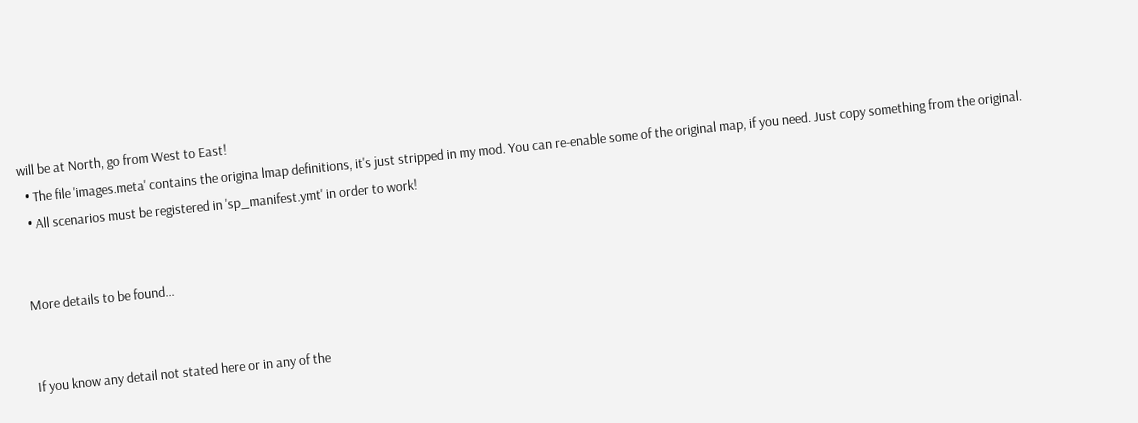will be at North, go from West to East!
  • The file 'images.meta' contains the origina lmap definitions, it's just stripped in my mod. You can re-enable some of the original map, if you need. Just copy something from the original.
  • All scenarios must be registered in 'sp_manifest.ymt' in order to work!


More details to be found...


If you know any detail not stated here or in any of the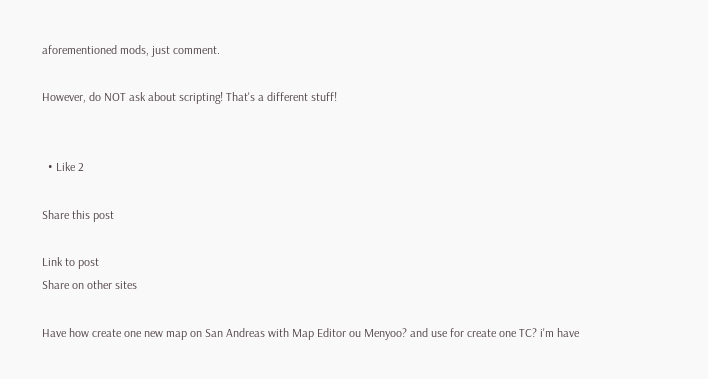aforementioned mods, just comment.

However, do NOT ask about scripting! That's a different stuff!


  • Like 2

Share this post

Link to post
Share on other sites

Have how create one new map on San Andreas with Map Editor ou Menyoo? and use for create one TC? i'm have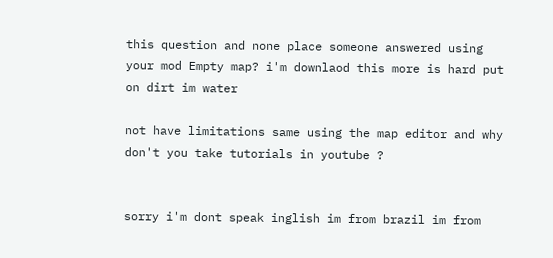this question and none place someone answered using your mod Empty map? i'm downlaod this more is hard put on dirt im water

not have limitations same using the map editor and why don't you take tutorials in youtube ?


sorry i'm dont speak inglish im from brazil im from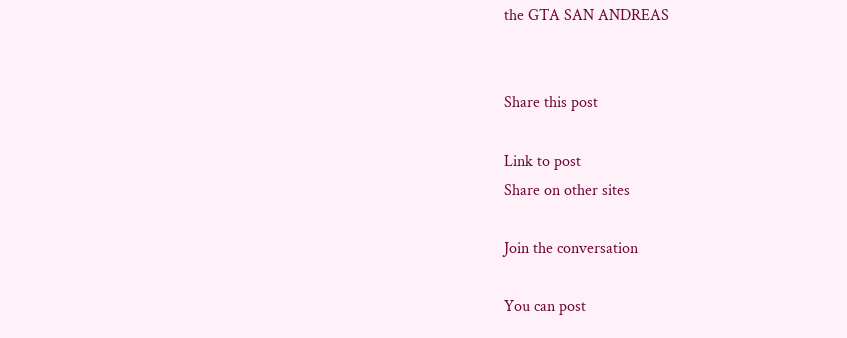the GTA SAN ANDREAS


Share this post

Link to post
Share on other sites

Join the conversation

You can post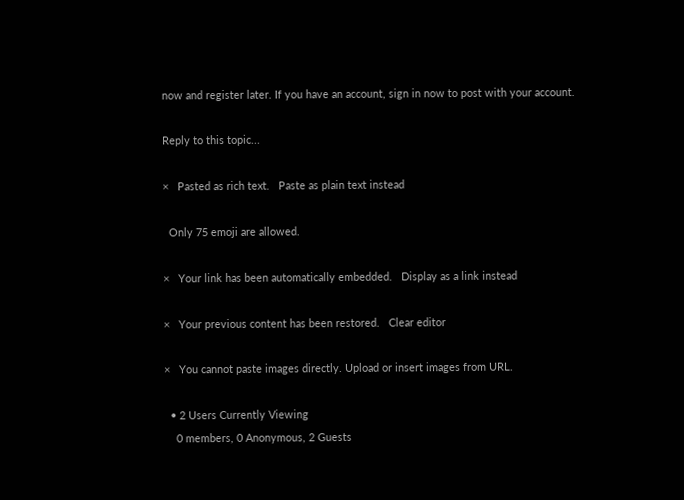now and register later. If you have an account, sign in now to post with your account.

Reply to this topic...

×   Pasted as rich text.   Paste as plain text instead

  Only 75 emoji are allowed.

×   Your link has been automatically embedded.   Display as a link instead

×   Your previous content has been restored.   Clear editor

×   You cannot paste images directly. Upload or insert images from URL.

  • 2 Users Currently Viewing
    0 members, 0 Anonymous, 2 Guests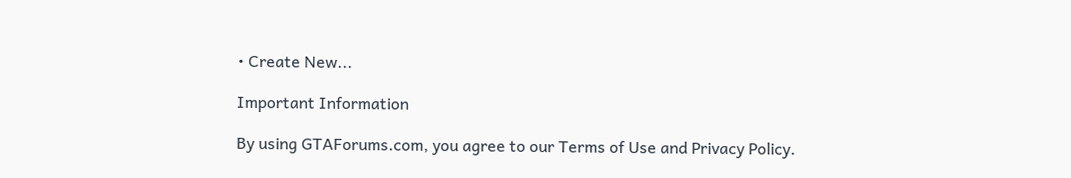• Create New...

Important Information

By using GTAForums.com, you agree to our Terms of Use and Privacy Policy.